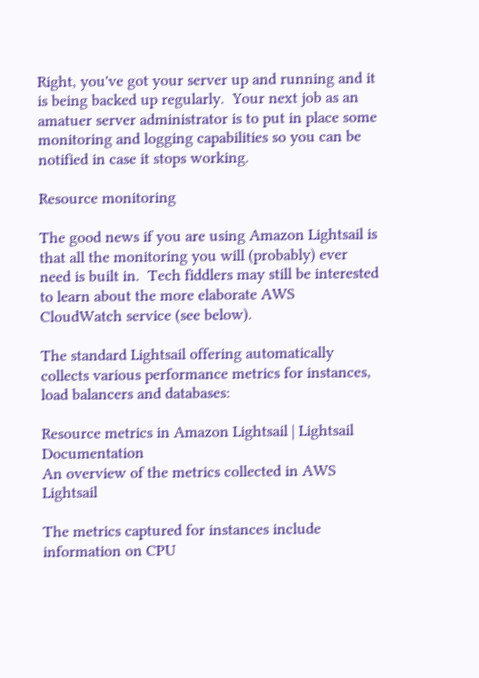Right, you've got your server up and running and it is being backed up regularly.  Your next job as an amatuer server administrator is to put in place some monitoring and logging capabilities so you can be notified in case it stops working.

Resource monitoring

The good news if you are using Amazon Lightsail is that all the monitoring you will (probably) ever need is built in.  Tech fiddlers may still be interested to learn about the more elaborate AWS CloudWatch service (see below).

The standard Lightsail offering automatically collects various performance metrics for instances, load balancers and databases:

Resource metrics in Amazon Lightsail | Lightsail Documentation
An overview of the metrics collected in AWS Lightsail

The metrics captured for instances include information on CPU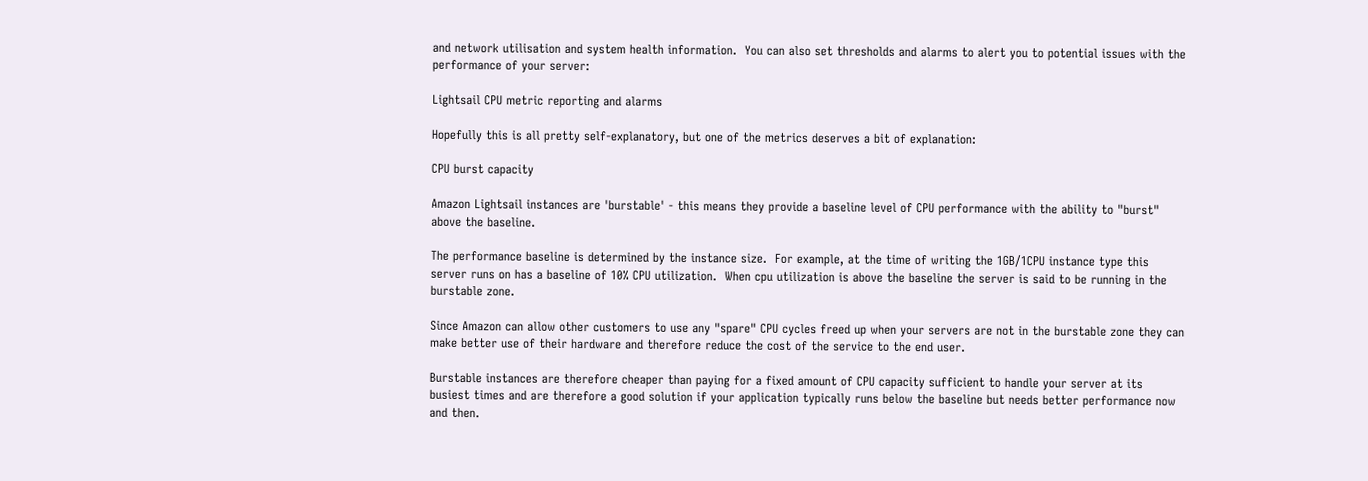and network utilisation and system health information.  You can also set thresholds and alarms to alert you to potential issues with the performance of your server:

Lightsail CPU metric reporting and alarms

Hopefully this is all pretty self-explanatory, but one of the metrics deserves a bit of explanation:

CPU burst capacity

Amazon Lightsail instances are 'burstable' - this means they provide a baseline level of CPU performance with the ability to "burst" above the baseline.

The performance baseline is determined by the instance size.  For example, at the time of writing the 1GB/1CPU instance type this server runs on has a baseline of 10% CPU utilization.  When cpu utilization is above the baseline the server is said to be running in the burstable zone.

Since Amazon can allow other customers to use any "spare" CPU cycles freed up when your servers are not in the burstable zone they can make better use of their hardware and therefore reduce the cost of the service to the end user.

Burstable instances are therefore cheaper than paying for a fixed amount of CPU capacity sufficient to handle your server at its busiest times and are therefore a good solution if your application typically runs below the baseline but needs better performance now and then.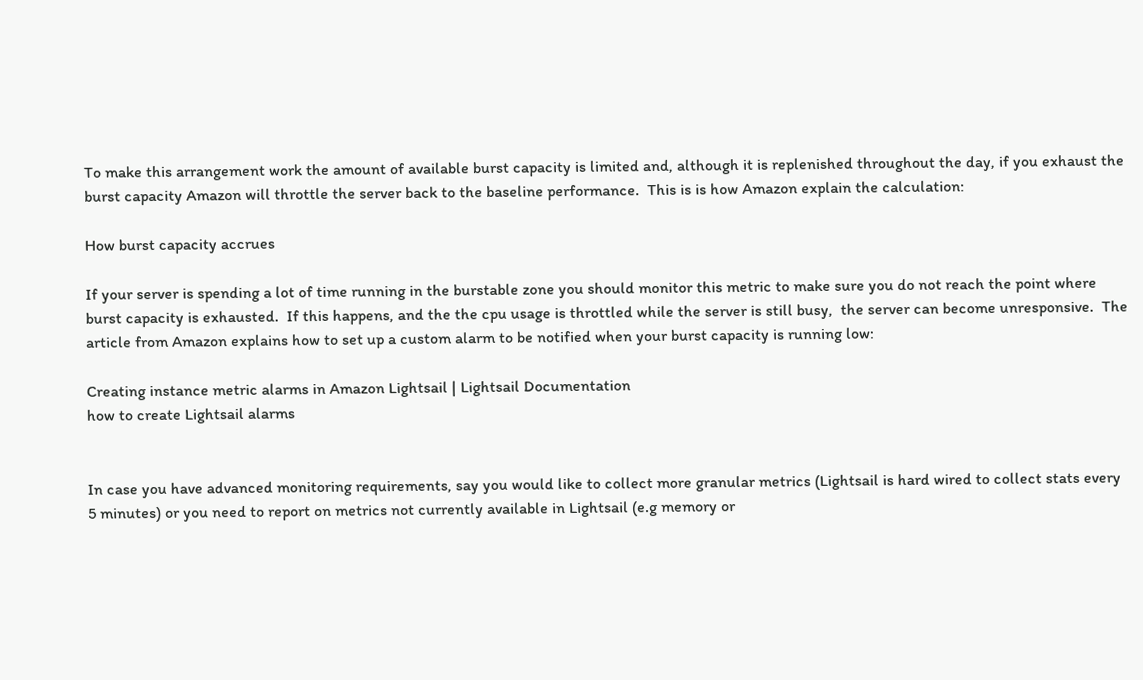To make this arrangement work the amount of available burst capacity is limited and, although it is replenished throughout the day, if you exhaust the burst capacity Amazon will throttle the server back to the baseline performance.  This is is how Amazon explain the calculation:

How burst capacity accrues

If your server is spending a lot of time running in the burstable zone you should monitor this metric to make sure you do not reach the point where burst capacity is exhausted.  If this happens, and the the cpu usage is throttled while the server is still busy,  the server can become unresponsive.  The article from Amazon explains how to set up a custom alarm to be notified when your burst capacity is running low:

Creating instance metric alarms in Amazon Lightsail | Lightsail Documentation
how to create Lightsail alarms


In case you have advanced monitoring requirements, say you would like to collect more granular metrics (Lightsail is hard wired to collect stats every 5 minutes) or you need to report on metrics not currently available in Lightsail (e.g memory or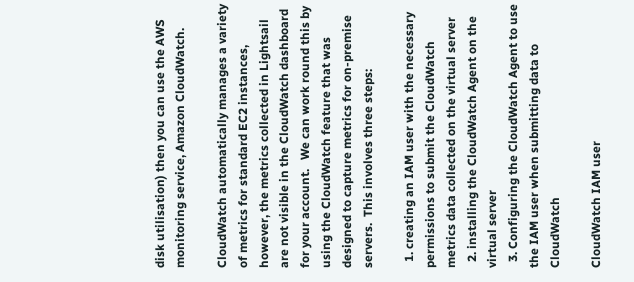disk utilisation) then you can use the AWS monitoring service, Amazon CloudWatch.

CloudWatch automatically manages a variety of metrics for standard EC2 instances, however, the metrics collected in Lightsail are not visible in the CloudWatch dashboard for your account.   We can work round this by using the CloudWatch feature that was designed to capture metrics for on-premise servers.  This involves three steps:

  1. creating an IAM user with the necessary permissions to submit the CloudWatch metrics data collected on the virtual server
  2. installing the CloudWatch Agent on the virtual server
  3. Configuring the CloudWatch Agent to use the IAM user when submitting data to CloudWatch

CloudWatch IAM user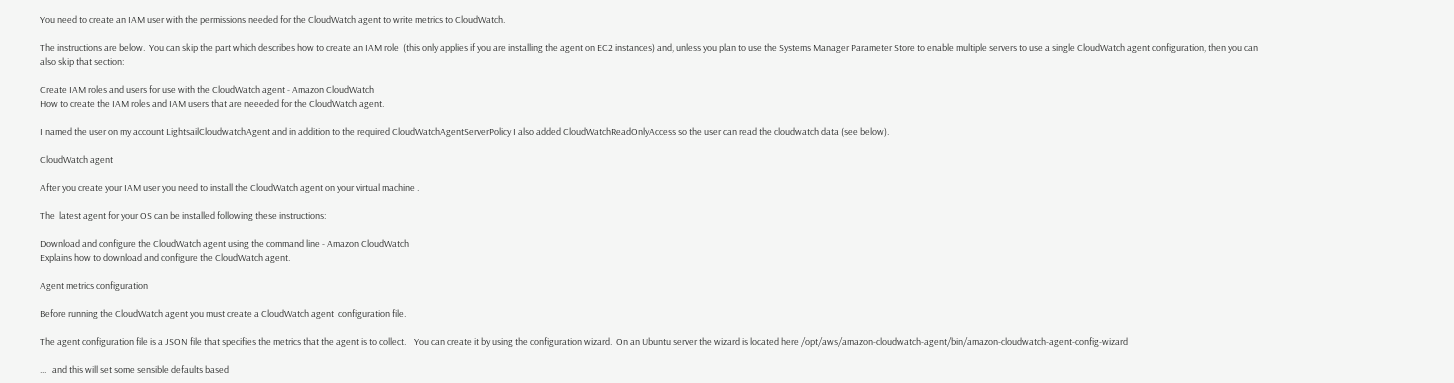You need to create an IAM user with the permissions needed for the CloudWatch agent to write metrics to CloudWatch.

The instructions are below.  You can skip the part which describes how to create an IAM role  (this only applies if you are installing the agent on EC2 instances) and, unless you plan to use the Systems Manager Parameter Store to enable multiple servers to use a single CloudWatch agent configuration, then you can also skip that section:

Create IAM roles and users for use with the CloudWatch agent - Amazon CloudWatch
How to create the IAM roles and IAM users that are neeeded for the CloudWatch agent.

I named the user on my account LightsailCloudwatchAgent and in addition to the required CloudWatchAgentServerPolicy I also added CloudWatchReadOnlyAccess so the user can read the cloudwatch data (see below).

CloudWatch agent

After you create your IAM user you need to install the CloudWatch agent on your virtual machine .

The  latest agent for your OS can be installed following these instructions:

Download and configure the CloudWatch agent using the command line - Amazon CloudWatch
Explains how to download and configure the CloudWatch agent.

Agent metrics configuration

Before running the CloudWatch agent you must create a CloudWatch agent  configuration file.

The agent configuration file is a JSON file that specifies the metrics that the agent is to collect.    You can create it by using the configuration wizard.  On an Ubuntu server the wizard is located here /opt/aws/amazon-cloudwatch-agent/bin/amazon-cloudwatch-agent-config-wizard

...   and this will set some sensible defaults based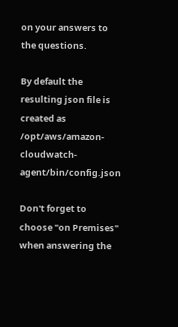on your answers to the questions.

By default the resulting json file is created as /opt/aws/amazon-cloudwatch-agent/bin/config.json

Don't forget to choose "on Premises" when answering the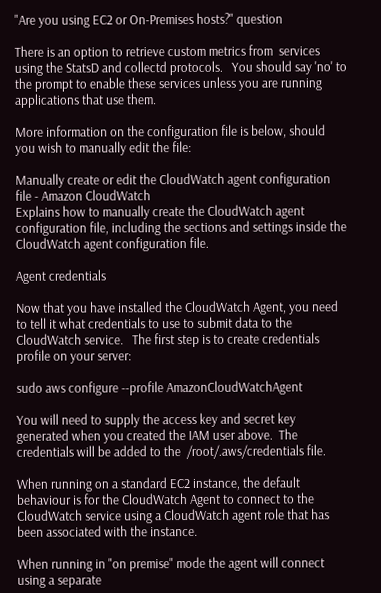"Are you using EC2 or On-Premises hosts?" question

There is an option to retrieve custom metrics from  services using the StatsD and collectd protocols.   You should say 'no' to the prompt to enable these services unless you are running applications that use them.

More information on the configuration file is below, should you wish to manually edit the file:

Manually create or edit the CloudWatch agent configuration file - Amazon CloudWatch
Explains how to manually create the CloudWatch agent configuration file, including the sections and settings inside the CloudWatch agent configuration file.

Agent credentials

Now that you have installed the CloudWatch Agent, you need to tell it what credentials to use to submit data to the CloudWatch service.   The first step is to create credentials profile on your server:

sudo aws configure --profile AmazonCloudWatchAgent

You will need to supply the access key and secret key generated when you created the IAM user above.  The credentials will be added to the  /root/.aws/credentials file.

When running on a standard EC2 instance, the default behaviour is for the CloudWatch Agent to connect to the CloudWatch service using a CloudWatch agent role that has been associated with the instance.

When running in "on premise" mode the agent will connect using a separate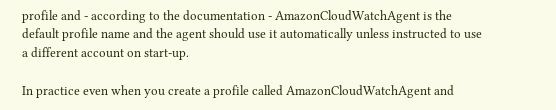profile and - according to the documentation - AmazonCloudWatchAgent is the default profile name and the agent should use it automatically unless instructed to use a different account on start-up.

In practice even when you create a profile called AmazonCloudWatchAgent and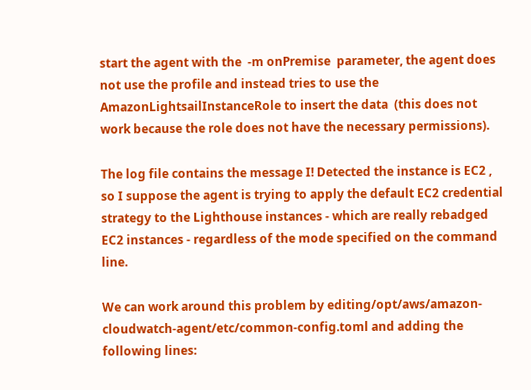start the agent with the  -m onPremise  parameter, the agent does not use the profile and instead tries to use the AmazonLightsailInstanceRole to insert the data  (this does not work because the role does not have the necessary permissions).

The log file contains the message I! Detected the instance is EC2 , so I suppose the agent is trying to apply the default EC2 credential strategy to the Lighthouse instances - which are really rebadged EC2 instances - regardless of the mode specified on the command line.

We can work around this problem by editing/opt/aws/amazon-cloudwatch-agent/etc/common-config.toml and adding the following lines: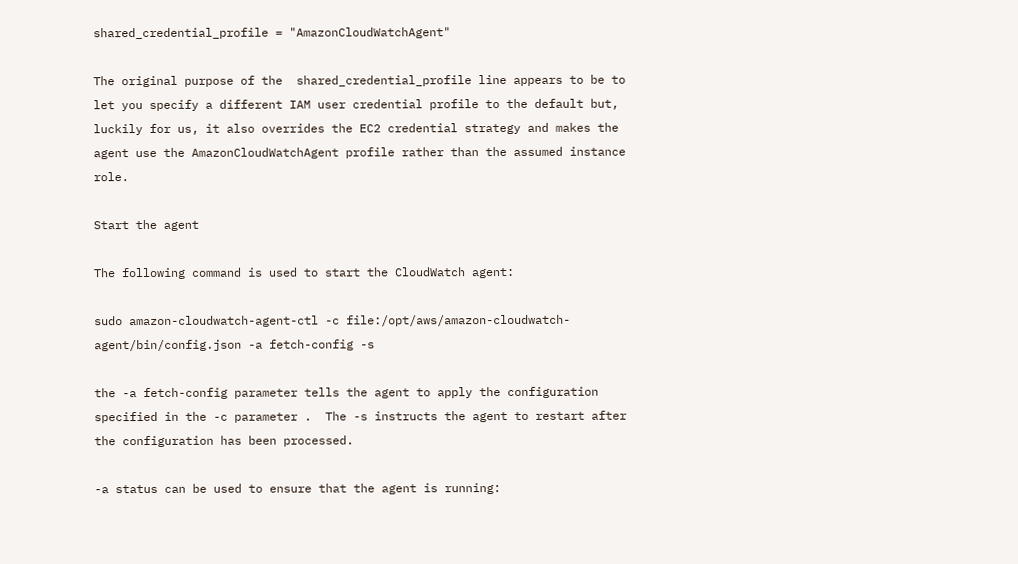shared_credential_profile = "AmazonCloudWatchAgent"

The original purpose of the  shared_credential_profile line appears to be to let you specify a different IAM user credential profile to the default but, luckily for us, it also overrides the EC2 credential strategy and makes the agent use the AmazonCloudWatchAgent profile rather than the assumed instance role.

Start the agent

The following command is used to start the CloudWatch agent:

sudo amazon-cloudwatch-agent-ctl -c file:/opt/aws/amazon-cloudwatch-agent/bin/config.json -a fetch-config -s

the -a fetch-config parameter tells the agent to apply the configuration specified in the -c parameter .  The -s instructs the agent to restart after the configuration has been processed.

-a status can be used to ensure that the agent is running: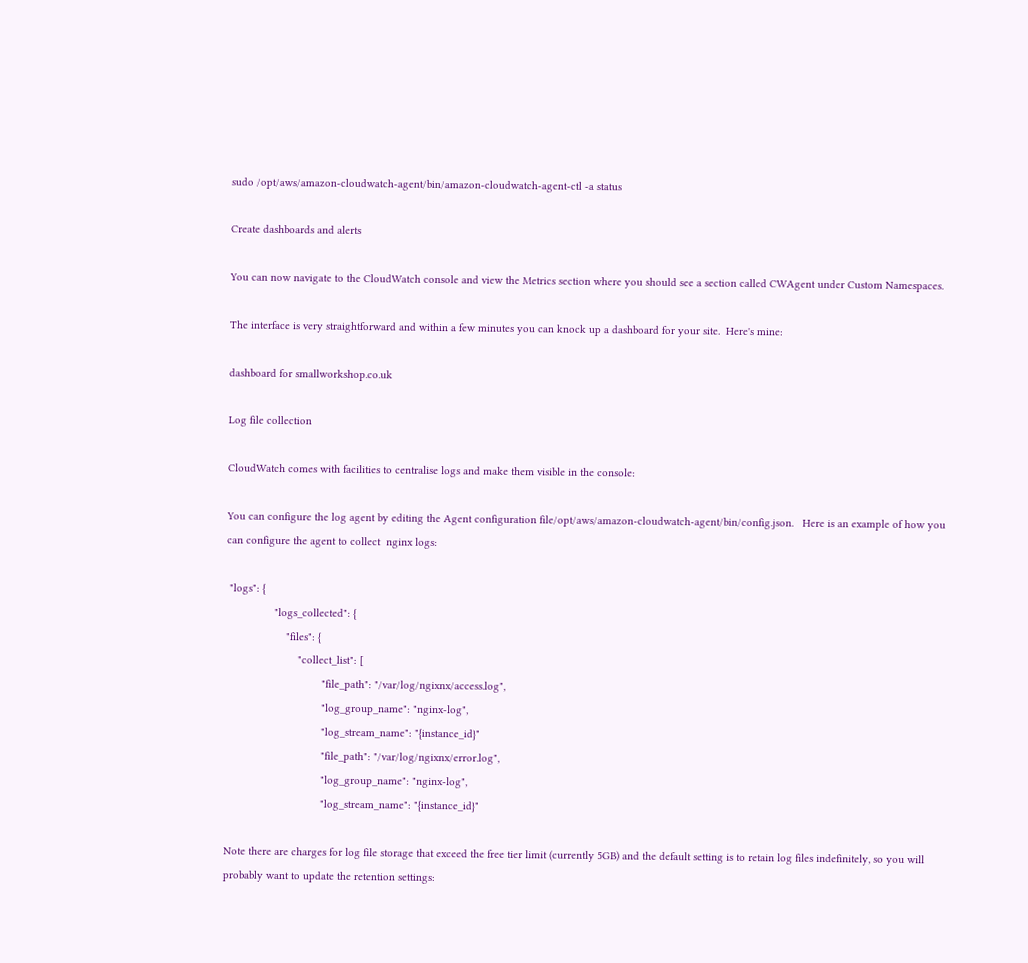sudo /opt/aws/amazon-cloudwatch-agent/bin/amazon-cloudwatch-agent-ctl -a status

Create dashboards and alerts

You can now navigate to the CloudWatch console and view the Metrics section where you should see a section called CWAgent under Custom Namespaces.

The interface is very straightforward and within a few minutes you can knock up a dashboard for your site.  Here's mine:

dashboard for smallworkshop.co.uk

Log file collection

CloudWatch comes with facilities to centralise logs and make them visible in the console:

You can configure the log agent by editing the Agent configuration file/opt/aws/amazon-cloudwatch-agent/bin/config.json.   Here is an example of how you can configure the agent to collect  nginx logs:

 "logs": {
                "logs_collected": {
                    "files": {
                        "collect_list": [
                                "file_path": "/var/log/ngixnx/access.log",
                                "log_group_name": "nginx-log",
                                "log_stream_name": "{instance_id}"
                                "file_path": "/var/log/ngixnx/error.log",
                                "log_group_name": "nginx-log",
                                "log_stream_name": "{instance_id}"

Note there are charges for log file storage that exceed the free tier limit (currently 5GB) and the default setting is to retain log files indefinitely, so you will probably want to update the retention settings: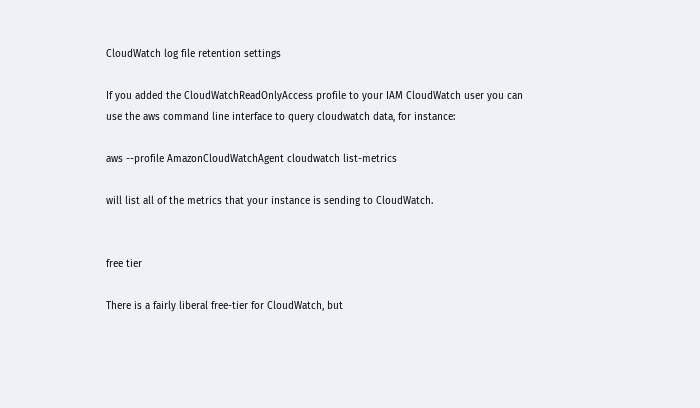CloudWatch log file retention settings

If you added the CloudWatchReadOnlyAccess profile to your IAM CloudWatch user you can use the aws command line interface to query cloudwatch data, for instance:

aws --profile AmazonCloudWatchAgent cloudwatch list-metrics

will list all of the metrics that your instance is sending to CloudWatch.


free tier

There is a fairly liberal free-tier for CloudWatch, but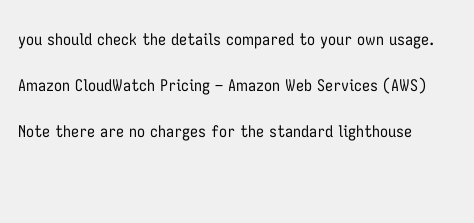you should check the details compared to your own usage.

Amazon CloudWatch Pricing – Amazon Web Services (AWS)

Note there are no charges for the standard lighthouse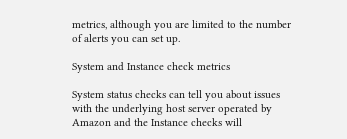metrics, although you are limited to the number of alerts you can set up.

System and Instance check metrics

System status checks can tell you about issues with the underlying host server operated by Amazon and the Instance checks will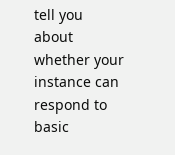tell you about whether your instance can respond to basic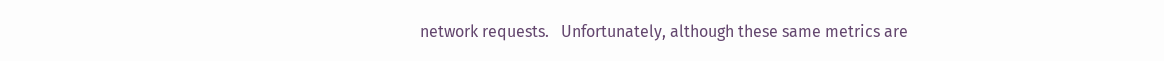network requests.   Unfortunately, although these same metrics are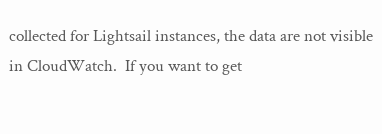collected for Lightsail instances, the data are not visible in CloudWatch.  If you want to get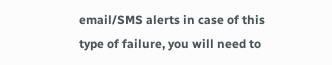email/SMS alerts in case of this type of failure, you will need to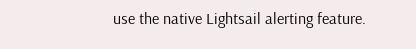use the native Lightsail alerting feature.